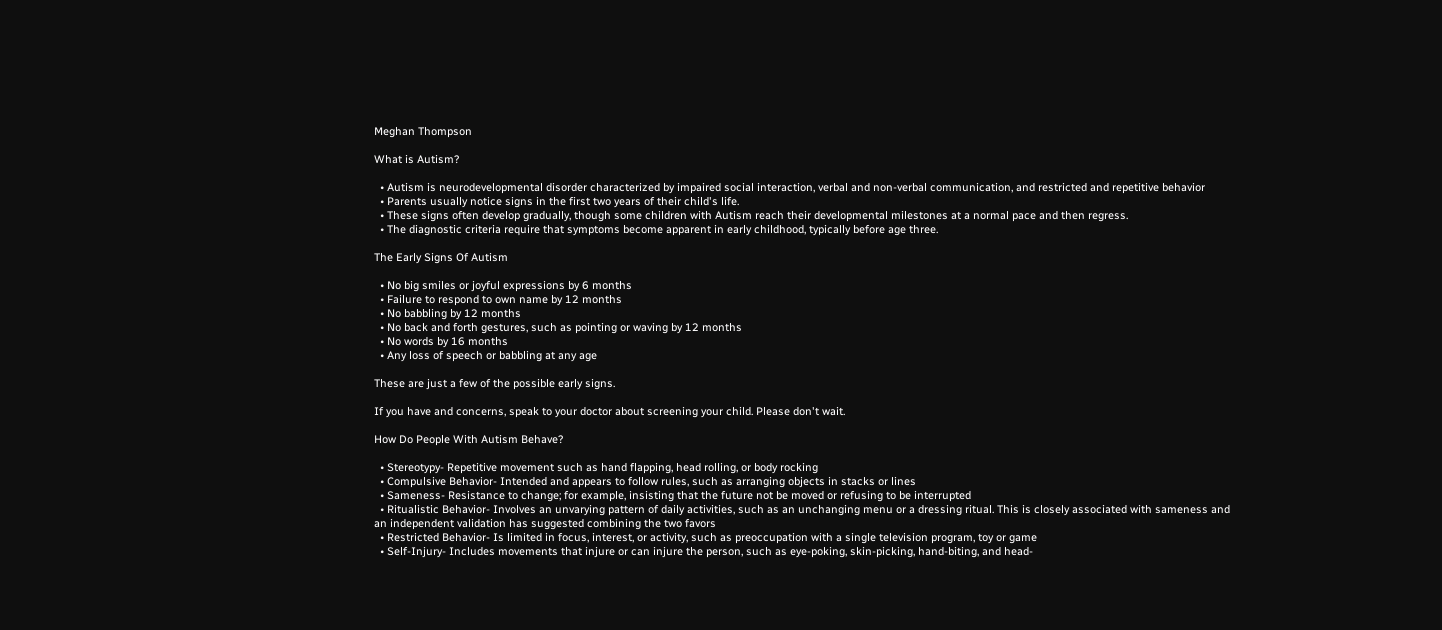Meghan Thompson

What is Autism?

  • Autism is neurodevelopmental disorder characterized by impaired social interaction, verbal and non-verbal communication, and restricted and repetitive behavior
  • Parents usually notice signs in the first two years of their child's life.
  • These signs often develop gradually, though some children with Autism reach their developmental milestones at a normal pace and then regress.
  • The diagnostic criteria require that symptoms become apparent in early childhood, typically before age three.

The Early Signs Of Autism

  • No big smiles or joyful expressions by 6 months
  • Failure to respond to own name by 12 months
  • No babbling by 12 months
  • No back and forth gestures, such as pointing or waving by 12 months
  • No words by 16 months
  • Any loss of speech or babbling at any age

These are just a few of the possible early signs.

If you have and concerns, speak to your doctor about screening your child. Please don't wait.

How Do People With Autism Behave?

  • Stereotypy- Repetitive movement such as hand flapping, head rolling, or body rocking
  • Compulsive Behavior- Intended and appears to follow rules, such as arranging objects in stacks or lines
  • Sameness- Resistance to change; for example, insisting that the future not be moved or refusing to be interrupted
  • Ritualistic Behavior- Involves an unvarying pattern of daily activities, such as an unchanging menu or a dressing ritual. This is closely associated with sameness and an independent validation has suggested combining the two favors
  • Restricted Behavior- Is limited in focus, interest, or activity, such as preoccupation with a single television program, toy or game
  • Self-Injury- Includes movements that injure or can injure the person, such as eye-poking, skin-picking, hand-biting, and head-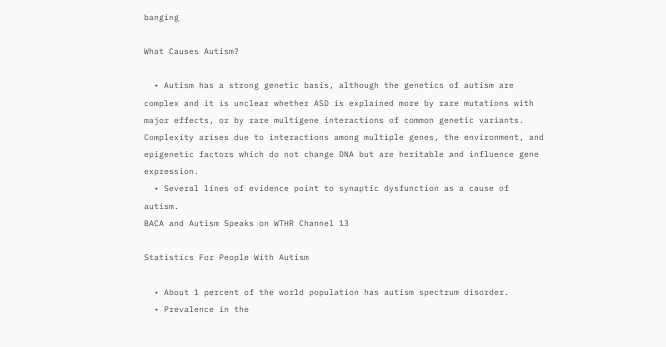banging

What Causes Autism?

  • Autism has a strong genetic basis, although the genetics of autism are complex and it is unclear whether ASD is explained more by rare mutations with major effects, or by rare multigene interactions of common genetic variants. Complexity arises due to interactions among multiple genes, the environment, and epigenetic factors which do not change DNA but are heritable and influence gene expression.
  • Several lines of evidence point to synaptic dysfunction as a cause of autism.
BACA and Autism Speaks on WTHR Channel 13

Statistics For People With Autism

  • About 1 percent of the world population has autism spectrum disorder.
  • Prevalence in the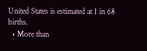United States is estimated at 1 in 68 births.
  • More than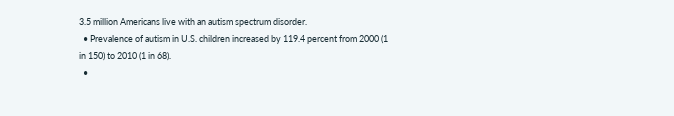3.5 million Americans live with an autism spectrum disorder.
  • Prevalence of autism in U.S. children increased by 119.4 percent from 2000 (1 in 150) to 2010 (1 in 68).
  •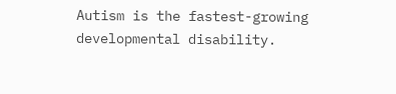Autism is the fastest-growing developmental disability.